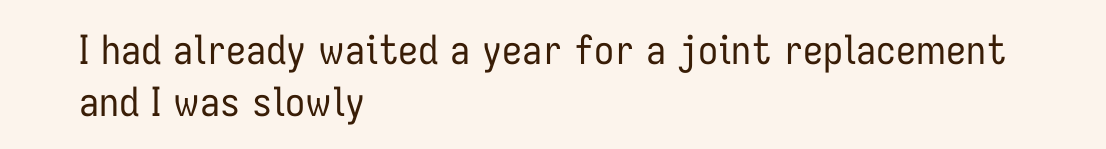I had already waited a year for a joint replacement and I was slowly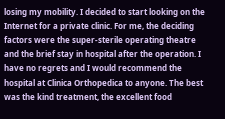losing my mobility. I decided to start looking on the Internet for a private clinic. For me, the deciding factors were the super-sterile operating theatre and the brief stay in hospital after the operation. I have no regrets and I would recommend the hospital at Clinica Orthopedica to anyone. The best was the kind treatment, the excellent food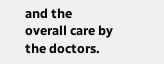and the overall care by the doctors.